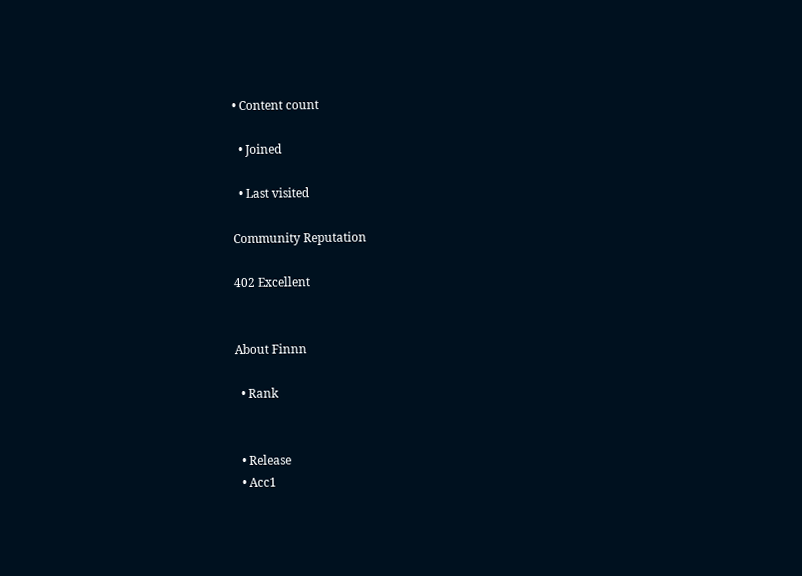• Content count

  • Joined

  • Last visited

Community Reputation

402 Excellent


About Finnn

  • Rank


  • Release
  • Acc1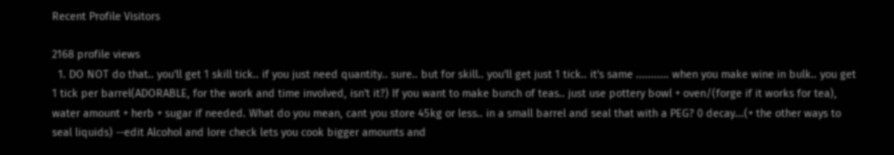Recent Profile Visitors

2168 profile views
  1. DO NOT do that.. you'll get 1 skill tick.. if you just need quantity.. sure.. but for skill.. you'll get just 1 tick.. it's same ........... when you make wine in bulk.. you get 1 tick per barrel(ADORABLE, for the work and time involved, isn't it?) If you want to make bunch of teas.. just use pottery bowl + oven/(forge if it works for tea), water amount + herb + sugar if needed. What do you mean, cant you store 45kg or less.. in a small barrel and seal that with a PEG? 0 decay...(+ the other ways to seal liquids) --edit Alcohol and lore check lets you cook bigger amounts and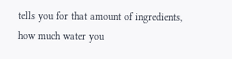tells you for that amount of ingredients, how much water you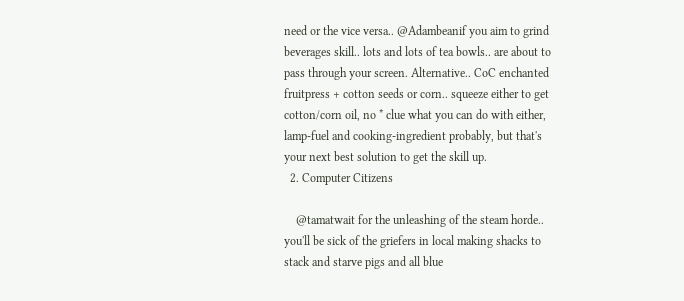need or the vice versa.. @Adambeanif you aim to grind beverages skill.. lots and lots of tea bowls.. are about to pass through your screen. Alternative.. CoC enchanted fruitpress + cotton seeds or corn.. squeeze either to get cotton/corn oil, no * clue what you can do with either, lamp-fuel and cooking-ingredient probably, but that's your next best solution to get the skill up.
  2. Computer Citizens

    @tamatwait for the unleashing of the steam horde.. you'll be sick of the griefers in local making shacks to stack and starve pigs and all blue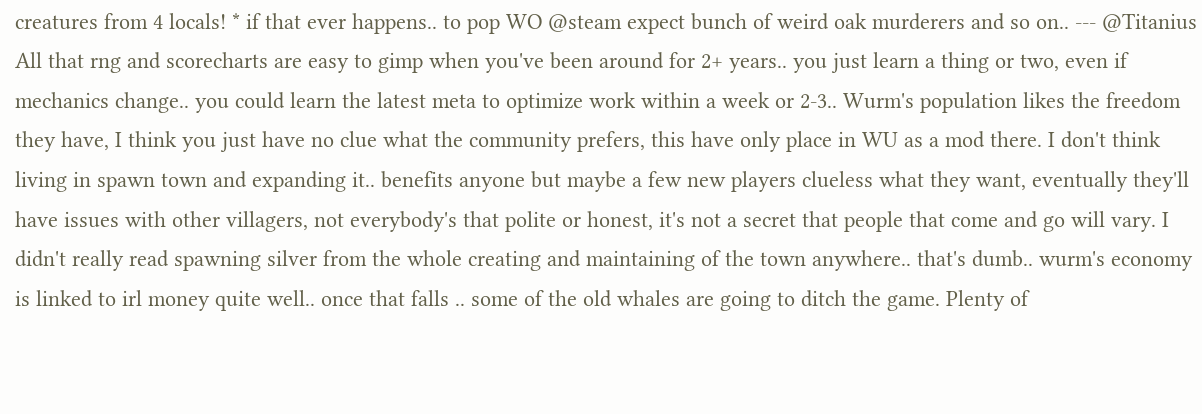creatures from 4 locals! * if that ever happens.. to pop WO @steam expect bunch of weird oak murderers and so on.. --- @Titanius All that rng and scorecharts are easy to gimp when you've been around for 2+ years.. you just learn a thing or two, even if mechanics change.. you could learn the latest meta to optimize work within a week or 2-3.. Wurm's population likes the freedom they have, I think you just have no clue what the community prefers, this have only place in WU as a mod there. I don't think living in spawn town and expanding it.. benefits anyone but maybe a few new players clueless what they want, eventually they'll have issues with other villagers, not everybody's that polite or honest, it's not a secret that people that come and go will vary. I didn't really read spawning silver from the whole creating and maintaining of the town anywhere.. that's dumb.. wurm's economy is linked to irl money quite well.. once that falls .. some of the old whales are going to ditch the game. Plenty of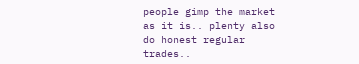people gimp the market as it is.. plenty also do honest regular trades..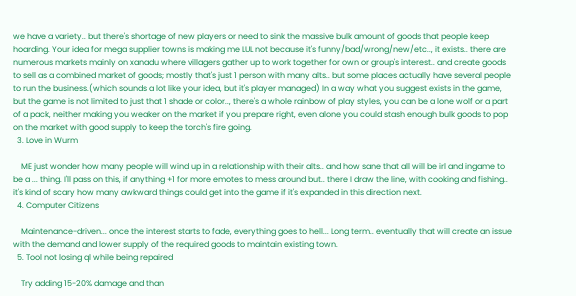we have a variety.. but there's shortage of new players or need to sink the massive bulk amount of goods that people keep hoarding. Your idea for mega supplier towns is making me LUL not because it's funny/bad/wrong/new/etc.., it exists.. there are numerous markets mainly on xanadu where villagers gather up to work together for own or group's interest.. and create goods to sell as a combined market of goods; mostly that's just 1 person with many alts.. but some places actually have several people to run the business.(which sounds a lot like your idea, but it's player managed) In a way what you suggest exists in the game, but the game is not limited to just that 1 shade or color.., there's a whole rainbow of play styles, you can be a lone wolf or a part of a pack, neither making you weaker on the market if you prepare right, even alone you could stash enough bulk goods to pop on the market with good supply to keep the torch's fire going.
  3. Love in Wurm

    ME just wonder how many people will wind up in a relationship with their alts.. and how sane that all will be irl and ingame to be a ... thing. I'll pass on this, if anything +1 for more emotes to mess around but.. there I draw the line, with cooking and fishing.. it's kind of scary how many awkward things could get into the game if it's expanded in this direction next.
  4. Computer Citizens

    Maintenance-driven... once the interest starts to fade, everything goes to hell... Long term.. eventually that will create an issue with the demand and lower supply of the required goods to maintain existing town.
  5. Tool not losing ql while being repaired

    Try adding 15-20% damage and than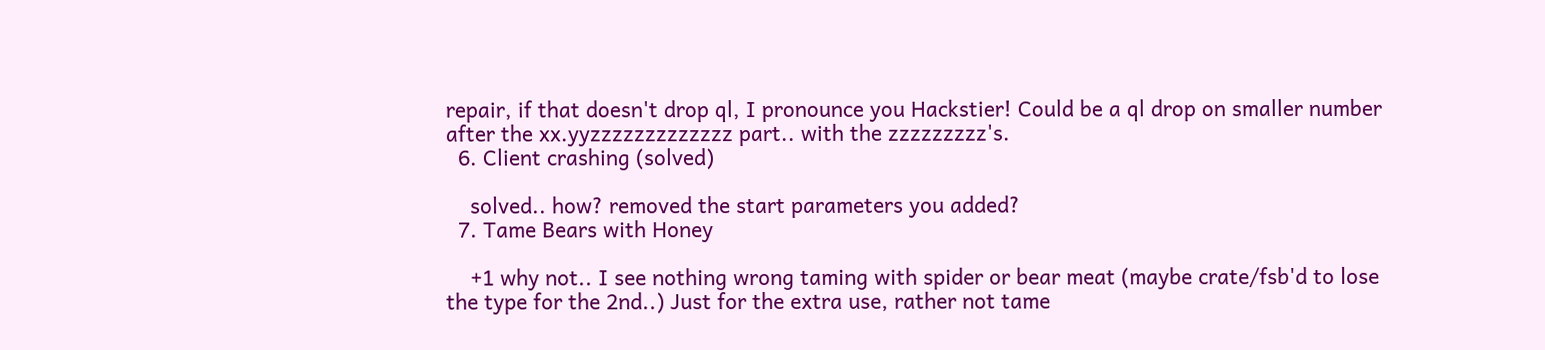repair, if that doesn't drop ql, I pronounce you Hackstier! Could be a ql drop on smaller number after the xx.yyzzzzzzzzzzzzz part.. with the zzzzzzzzz's.
  6. Client crashing (solved)

    solved.. how? removed the start parameters you added?
  7. Tame Bears with Honey

    +1 why not.. I see nothing wrong taming with spider or bear meat (maybe crate/fsb'd to lose the type for the 2nd..) Just for the extra use, rather not tame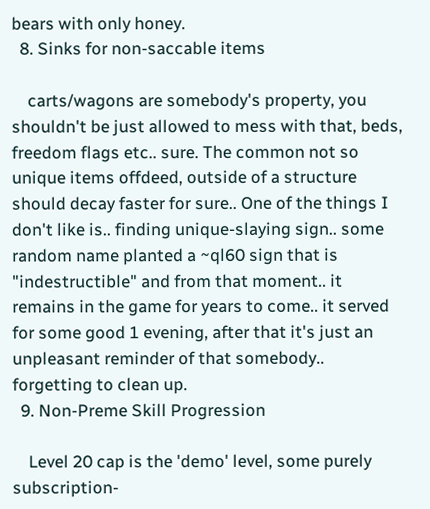bears with only honey.
  8. Sinks for non-saccable items

    carts/wagons are somebody's property, you shouldn't be just allowed to mess with that, beds, freedom flags etc.. sure. The common not so unique items offdeed, outside of a structure should decay faster for sure.. One of the things I don't like is.. finding unique-slaying sign.. some random name planted a ~ql60 sign that is "indestructible" and from that moment.. it remains in the game for years to come.. it served for some good 1 evening, after that it's just an unpleasant reminder of that somebody.. forgetting to clean up.
  9. Non-Preme Skill Progression

    Level 20 cap is the 'demo' level, some purely subscription-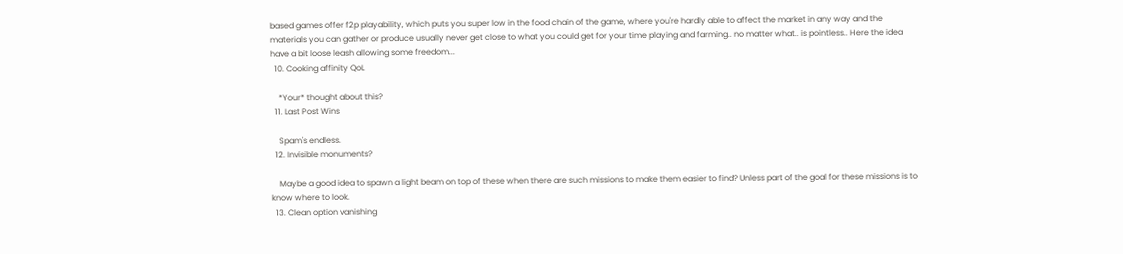based games offer f2p playability, which puts you super low in the food chain of the game, where you're hardly able to affect the market in any way and the materials you can gather or produce usually never get close to what you could get for your time playing and farming.. no matter what.. is pointless.. Here the idea have a bit loose leash allowing some freedom...
  10. Cooking affinity QoL

    *Your* thought about this?
  11. Last Post Wins

    Spam's endless.
  12. Invisible monuments?

    Maybe a good idea to spawn a light beam on top of these when there are such missions to make them easier to find? Unless part of the goal for these missions is to know where to look.
  13. Clean option vanishing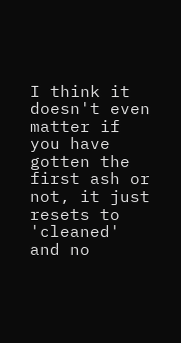I think it doesn't even matter if you have gotten the first ash or not, it just resets to 'cleaned' and no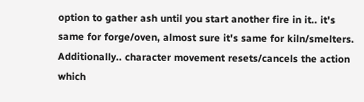option to gather ash until you start another fire in it.. it's same for forge/oven, almost sure it's same for kiln/smelters. Additionally.. character movement resets/cancels the action which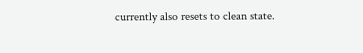currently also resets to clean state.